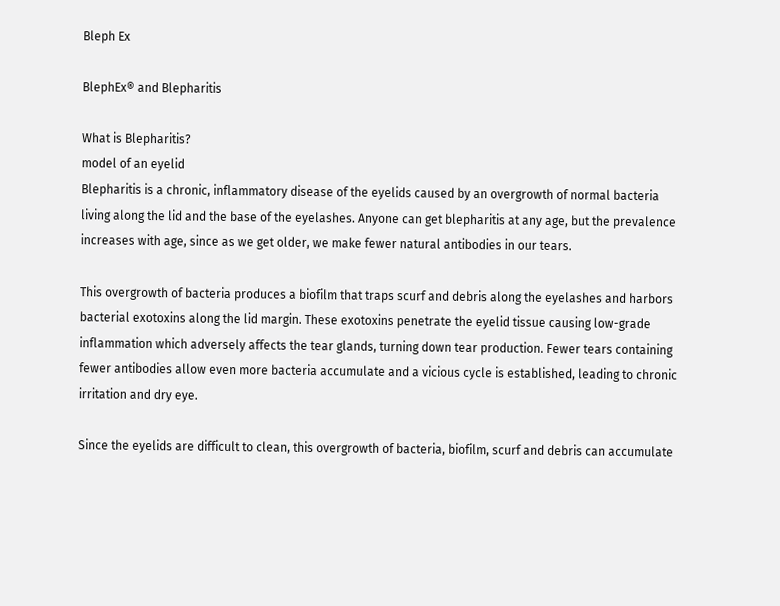Bleph Ex

BlephEx® and Blepharitis

What is Blepharitis?
model of an eyelid
Blepharitis is a chronic, inflammatory disease of the eyelids caused by an overgrowth of normal bacteria living along the lid and the base of the eyelashes. Anyone can get blepharitis at any age, but the prevalence increases with age, since as we get older, we make fewer natural antibodies in our tears.

This overgrowth of bacteria produces a biofilm that traps scurf and debris along the eyelashes and harbors bacterial exotoxins along the lid margin. These exotoxins penetrate the eyelid tissue causing low-grade inflammation which adversely affects the tear glands, turning down tear production. Fewer tears containing fewer antibodies allow even more bacteria accumulate and a vicious cycle is established, leading to chronic irritation and dry eye.

Since the eyelids are difficult to clean, this overgrowth of bacteria, biofilm, scurf and debris can accumulate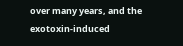over many years, and the exotoxin-induced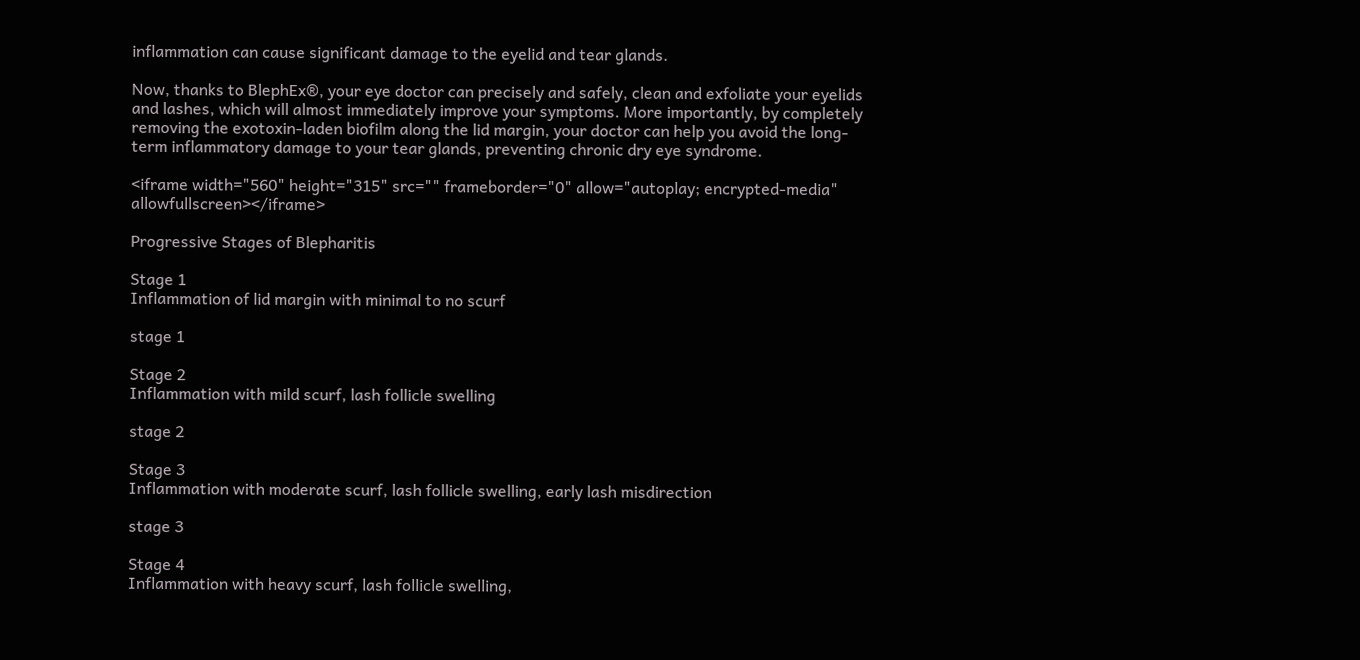inflammation can cause significant damage to the eyelid and tear glands.

Now, thanks to BlephEx®, your eye doctor can precisely and safely, clean and exfoliate your eyelids and lashes, which will almost immediately improve your symptoms. More importantly, by completely removing the exotoxin-laden biofilm along the lid margin, your doctor can help you avoid the long-term inflammatory damage to your tear glands, preventing chronic dry eye syndrome.

<iframe width="560" height="315" src="" frameborder="0" allow="autoplay; encrypted-media" allowfullscreen></iframe>

Progressive Stages of Blepharitis

Stage 1
Inflammation of lid margin with minimal to no scurf

stage 1

Stage 2
Inflammation with mild scurf, lash follicle swelling

stage 2

Stage 3
Inflammation with moderate scurf, lash follicle swelling, early lash misdirection

stage 3

Stage 4
Inflammation with heavy scurf, lash follicle swelling,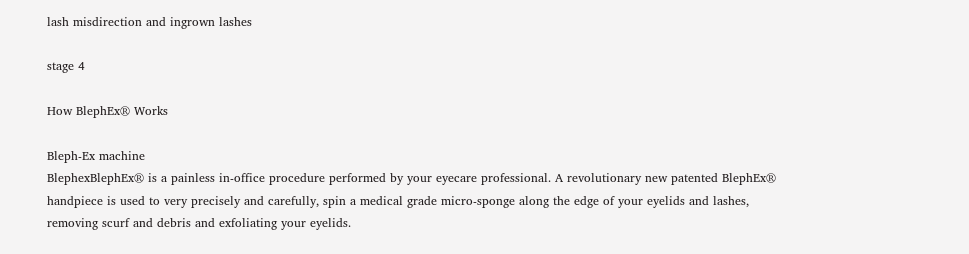lash misdirection and ingrown lashes

stage 4

How BlephEx® Works

Bleph-Ex machine
BlephexBlephEx® is a painless in-office procedure performed by your eyecare professional. A revolutionary new patented BlephEx® handpiece is used to very precisely and carefully, spin a medical grade micro-sponge along the edge of your eyelids and lashes, removing scurf and debris and exfoliating your eyelids.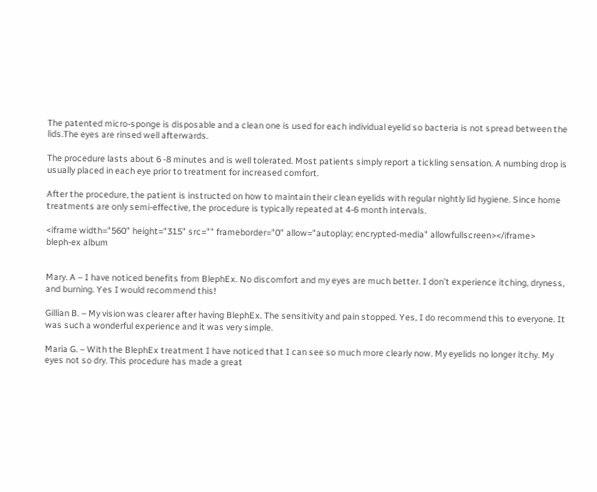The patented micro-sponge is disposable and a clean one is used for each individual eyelid so bacteria is not spread between the lids.The eyes are rinsed well afterwards.

The procedure lasts about 6 -8 minutes and is well tolerated. Most patients simply report a tickling sensation. A numbing drop is usually placed in each eye prior to treatment for increased comfort.

After the procedure, the patient is instructed on how to maintain their clean eyelids with regular nightly lid hygiene. Since home treatments are only semi-effective, the procedure is typically repeated at 4-6 month intervals.

<iframe width="560" height="315" src="" frameborder="0" allow="autoplay; encrypted-media" allowfullscreen></iframe>
bleph-ex album


Mary. A – I have noticed benefits from BlephEx. No discomfort and my eyes are much better. I don’t experience itching, dryness, and burning. Yes I would recommend this!

Gillian B. – My vision was clearer after having BlephEx. The sensitivity and pain stopped. Yes, I do recommend this to everyone. It was such a wonderful experience and it was very simple.

Maria G. – With the BlephEx treatment I have noticed that I can see so much more clearly now. My eyelids no longer itchy. My eyes not so dry. This procedure has made a great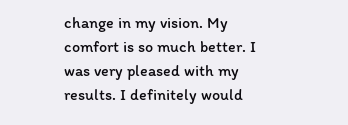change in my vision. My comfort is so much better. I was very pleased with my results. I definitely would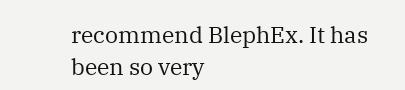recommend BlephEx. It has been so very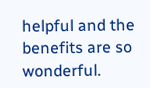helpful and the benefits are so wonderful.